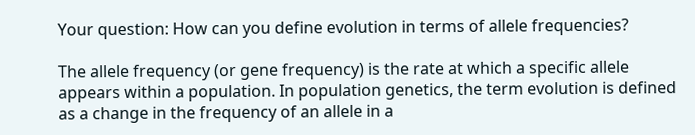Your question: How can you define evolution in terms of allele frequencies?

The allele frequency (or gene frequency) is the rate at which a specific allele appears within a population. In population genetics, the term evolution is defined as a change in the frequency of an allele in a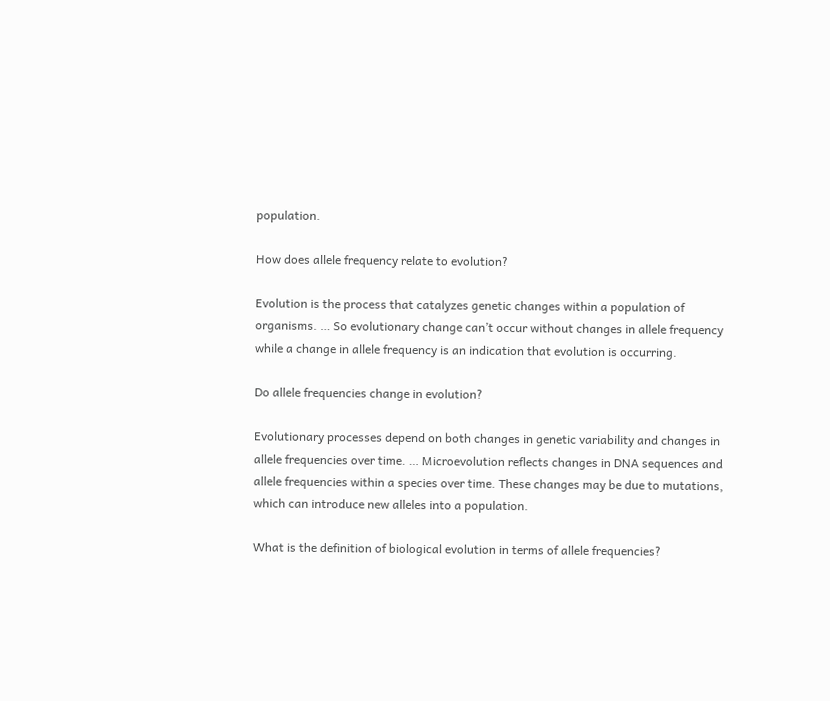population.

How does allele frequency relate to evolution?

Evolution is the process that catalyzes genetic changes within a population of organisms. … So evolutionary change can’t occur without changes in allele frequency while a change in allele frequency is an indication that evolution is occurring.

Do allele frequencies change in evolution?

Evolutionary processes depend on both changes in genetic variability and changes in allele frequencies over time. … Microevolution reflects changes in DNA sequences and allele frequencies within a species over time. These changes may be due to mutations, which can introduce new alleles into a population.

What is the definition of biological evolution in terms of allele frequencies?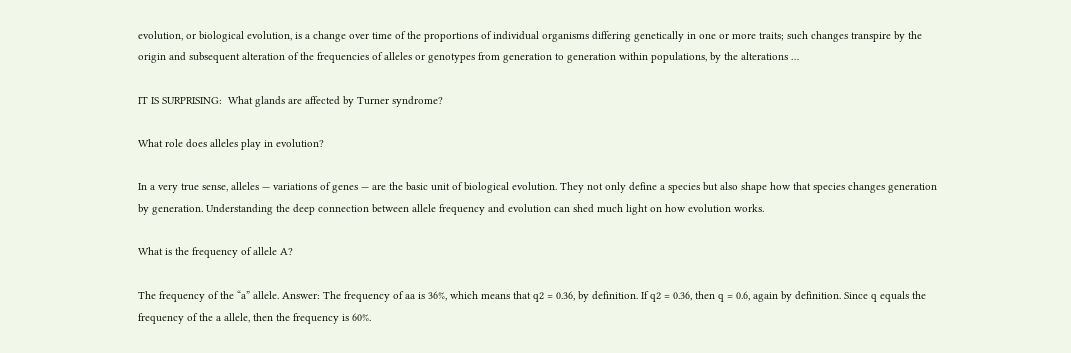evolution, or biological evolution, is a change over time of the proportions of individual organisms differing genetically in one or more traits; such changes transpire by the origin and subsequent alteration of the frequencies of alleles or genotypes from generation to generation within populations, by the alterations …

IT IS SURPRISING:  What glands are affected by Turner syndrome?

What role does alleles play in evolution?

In a very true sense, alleles — variations of genes — are the basic unit of biological evolution. They not only define a species but also shape how that species changes generation by generation. Understanding the deep connection between allele frequency and evolution can shed much light on how evolution works.

What is the frequency of allele A?

The frequency of the “a” allele. Answer: The frequency of aa is 36%, which means that q2 = 0.36, by definition. If q2 = 0.36, then q = 0.6, again by definition. Since q equals the frequency of the a allele, then the frequency is 60%.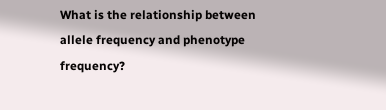What is the relationship between allele frequency and phenotype frequency?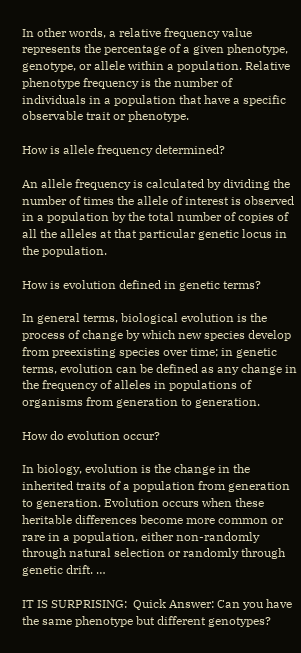In other words, a relative frequency value represents the percentage of a given phenotype, genotype, or allele within a population. Relative phenotype frequency is the number of individuals in a population that have a specific observable trait or phenotype.

How is allele frequency determined?

An allele frequency is calculated by dividing the number of times the allele of interest is observed in a population by the total number of copies of all the alleles at that particular genetic locus in the population.

How is evolution defined in genetic terms?

In general terms, biological evolution is the process of change by which new species develop from preexisting species over time; in genetic terms, evolution can be defined as any change in the frequency of alleles in populations of organisms from generation to generation.

How do evolution occur?

In biology, evolution is the change in the inherited traits of a population from generation to generation. Evolution occurs when these heritable differences become more common or rare in a population, either non-randomly through natural selection or randomly through genetic drift. …

IT IS SURPRISING:  Quick Answer: Can you have the same phenotype but different genotypes?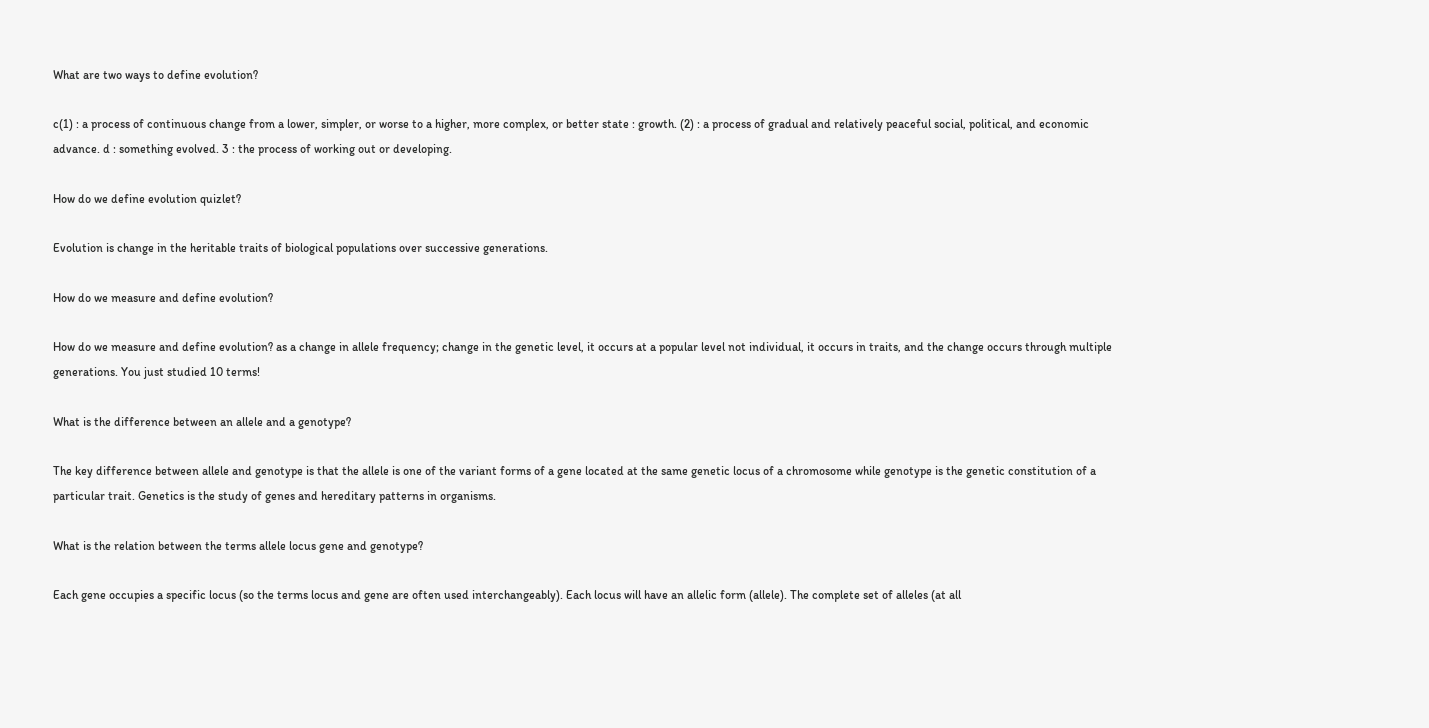What are two ways to define evolution?

c(1) : a process of continuous change from a lower, simpler, or worse to a higher, more complex, or better state : growth. (2) : a process of gradual and relatively peaceful social, political, and economic advance. d : something evolved. 3 : the process of working out or developing.

How do we define evolution quizlet?

Evolution is change in the heritable traits of biological populations over successive generations.

How do we measure and define evolution?

How do we measure and define evolution? as a change in allele frequency; change in the genetic level, it occurs at a popular level not individual, it occurs in traits, and the change occurs through multiple generations. You just studied 10 terms!

What is the difference between an allele and a genotype?

The key difference between allele and genotype is that the allele is one of the variant forms of a gene located at the same genetic locus of a chromosome while genotype is the genetic constitution of a particular trait. Genetics is the study of genes and hereditary patterns in organisms.

What is the relation between the terms allele locus gene and genotype?

Each gene occupies a specific locus (so the terms locus and gene are often used interchangeably). Each locus will have an allelic form (allele). The complete set of alleles (at all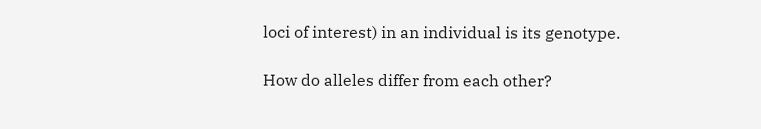loci of interest) in an individual is its genotype.

How do alleles differ from each other?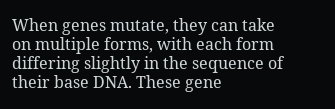When genes mutate, they can take on multiple forms, with each form differing slightly in the sequence of their base DNA. These gene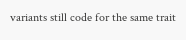variants still code for the same trait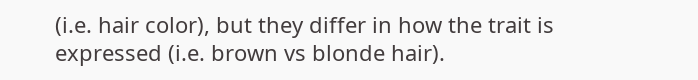(i.e. hair color), but they differ in how the trait is expressed (i.e. brown vs blonde hair).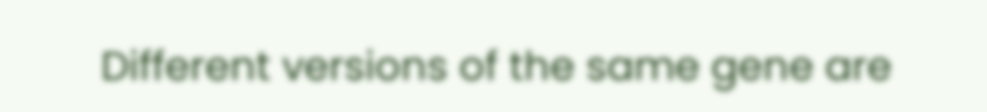Different versions of the same gene are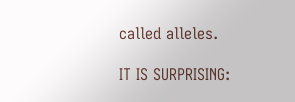called alleles.

IT IS SURPRISING: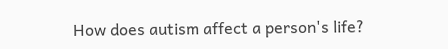How does autism affect a person's life?